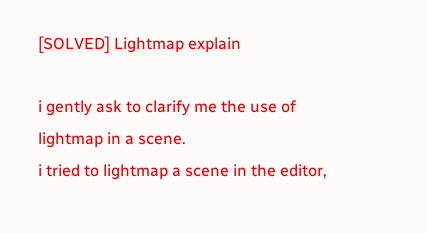[SOLVED] Lightmap explain

i gently ask to clarify me the use of lightmap in a scene.
i tried to lightmap a scene in the editor,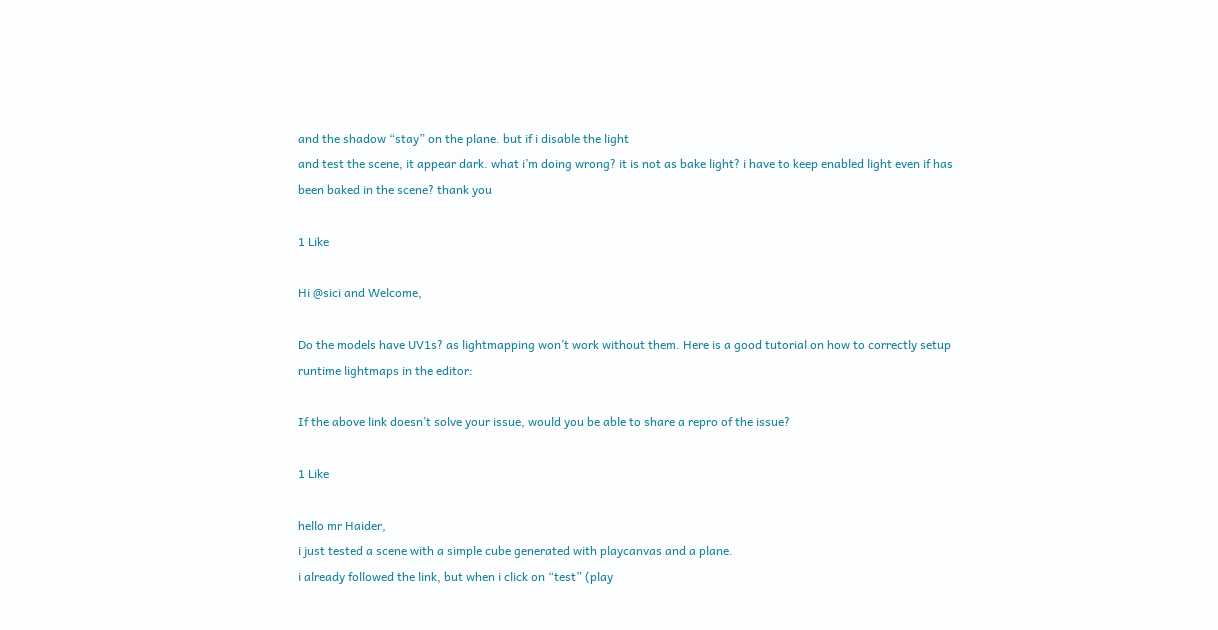and the shadow “stay” on the plane. but if i disable the light
and test the scene, it appear dark. what i’m doing wrong? it is not as bake light? i have to keep enabled light even if has been baked in the scene? thank you

1 Like

Hi @sici and Welcome,

Do the models have UV1s? as lightmapping won’t work without them. Here is a good tutorial on how to correctly setup runtime lightmaps in the editor:

If the above link doesn’t solve your issue, would you be able to share a repro of the issue?

1 Like

hello mr Haider,
i just tested a scene with a simple cube generated with playcanvas and a plane.
i already followed the link, but when i click on “test” (play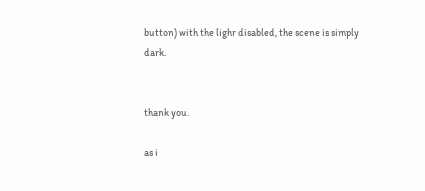button) with the lighr disabled, the scene is simply dark.


thank you.

as i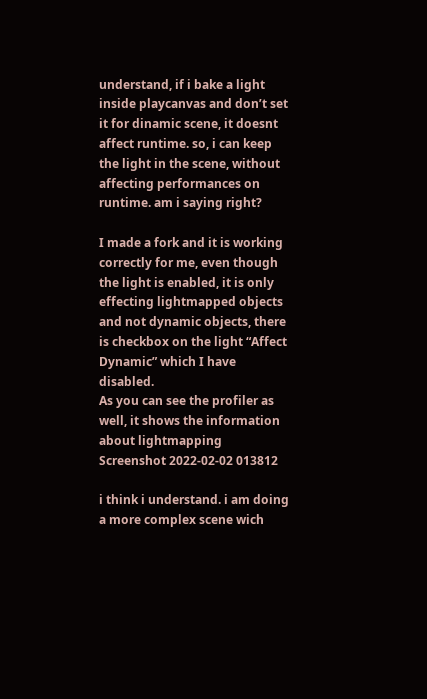understand, if i bake a light inside playcanvas and don’t set it for dinamic scene, it doesnt affect runtime. so, i can keep the light in the scene, without affecting performances on runtime. am i saying right?

I made a fork and it is working correctly for me, even though the light is enabled, it is only effecting lightmapped objects and not dynamic objects, there is checkbox on the light “Affect Dynamic” which I have disabled.
As you can see the profiler as well, it shows the information about lightmapping
Screenshot 2022-02-02 013812

i think i understand. i am doing a more complex scene wich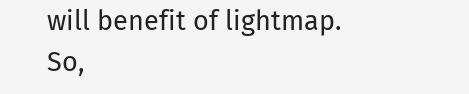will benefit of lightmap.
So,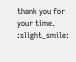thank you for your time. :slight_smile: